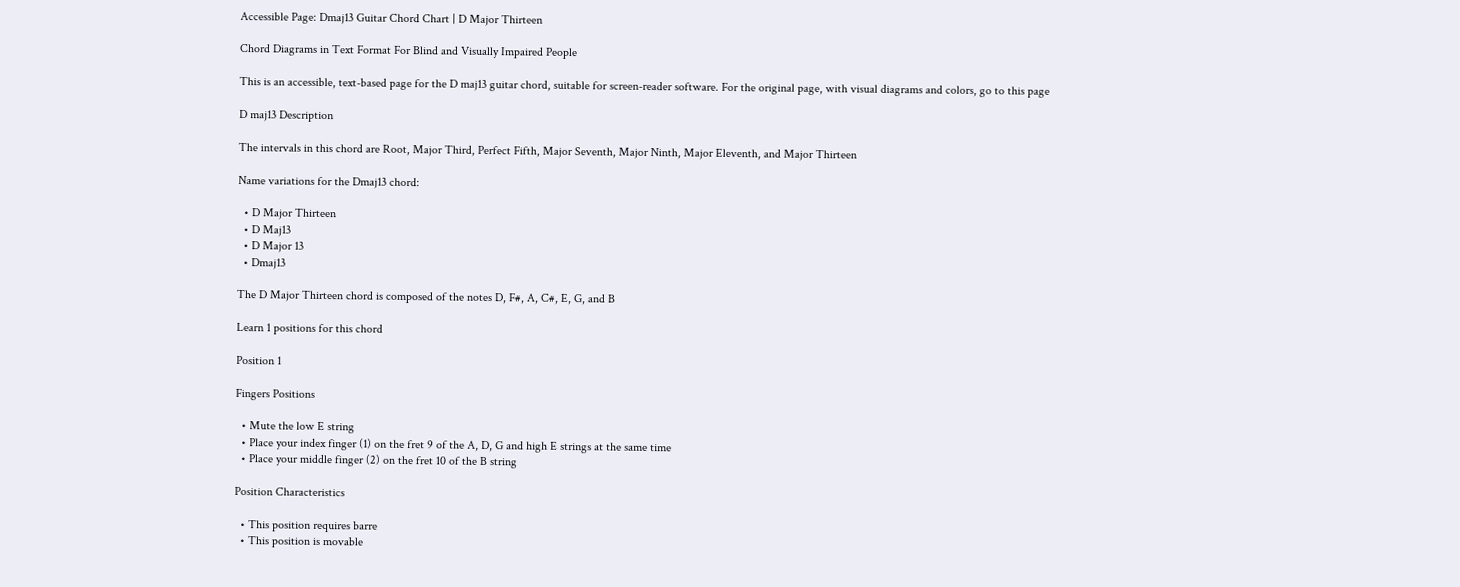Accessible Page: Dmaj13 Guitar Chord Chart | D Major Thirteen

Chord Diagrams in Text Format For Blind and Visually Impaired People

This is an accessible, text-based page for the D maj13 guitar chord, suitable for screen-reader software. For the original page, with visual diagrams and colors, go to this page

D maj13 Description

The intervals in this chord are Root, Major Third, Perfect Fifth, Major Seventh, Major Ninth, Major Eleventh, and Major Thirteen

Name variations for the Dmaj13 chord:

  • D Major Thirteen
  • D Maj13
  • D Major 13
  • Dmaj13

The D Major Thirteen chord is composed of the notes D, F#, A, C#, E, G, and B

Learn 1 positions for this chord

Position 1

Fingers Positions

  • Mute the low E string
  • Place your index finger (1) on the fret 9 of the A, D, G and high E strings at the same time
  • Place your middle finger (2) on the fret 10 of the B string

Position Characteristics

  • This position requires barre
  • This position is movable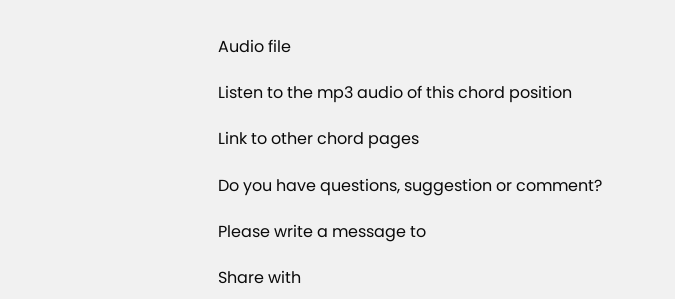Audio file

Listen to the mp3 audio of this chord position

Link to other chord pages

Do you have questions, suggestion or comment?

Please write a message to

Share with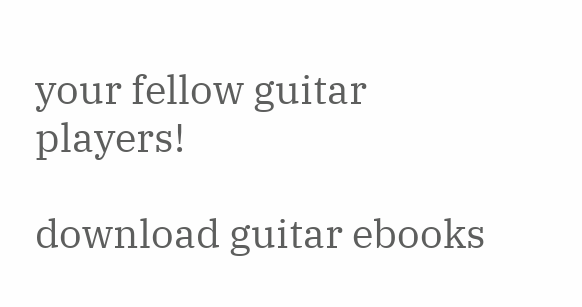your fellow guitar players!

download guitar ebooks